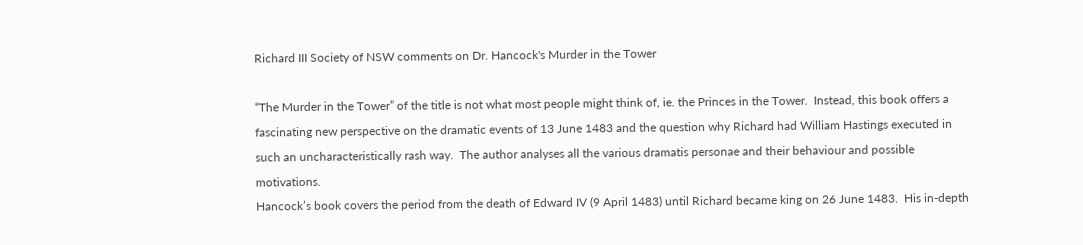Richard III Society of NSW comments on Dr. Hancock's Murder in the Tower

“The Murder in the Tower” of the title is not what most people might think of, ie. the Princes in the Tower.  Instead, this book offers a fascinating new perspective on the dramatic events of 13 June 1483 and the question why Richard had William Hastings executed in such an uncharacteristically rash way.  The author analyses all the various dramatis personae and their behaviour and possible motivations.
Hancock’s book covers the period from the death of Edward IV (9 April 1483) until Richard became king on 26 June 1483.  His in-depth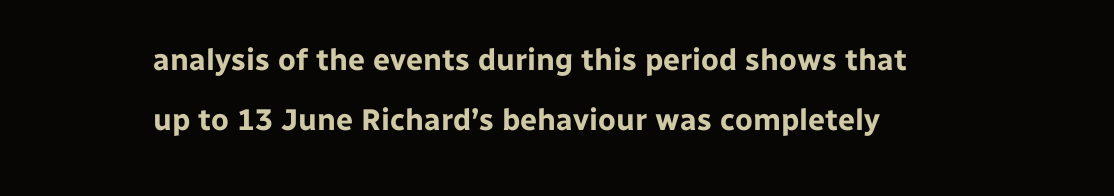analysis of the events during this period shows that up to 13 June Richard’s behaviour was completely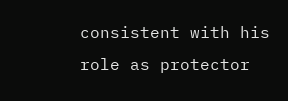consistent with his role as protector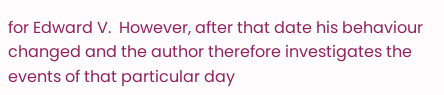for Edward V.  However, after that date his behaviour changed and the author therefore investigates the events of that particular day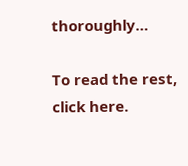thoroughly…

To read the rest, click here.